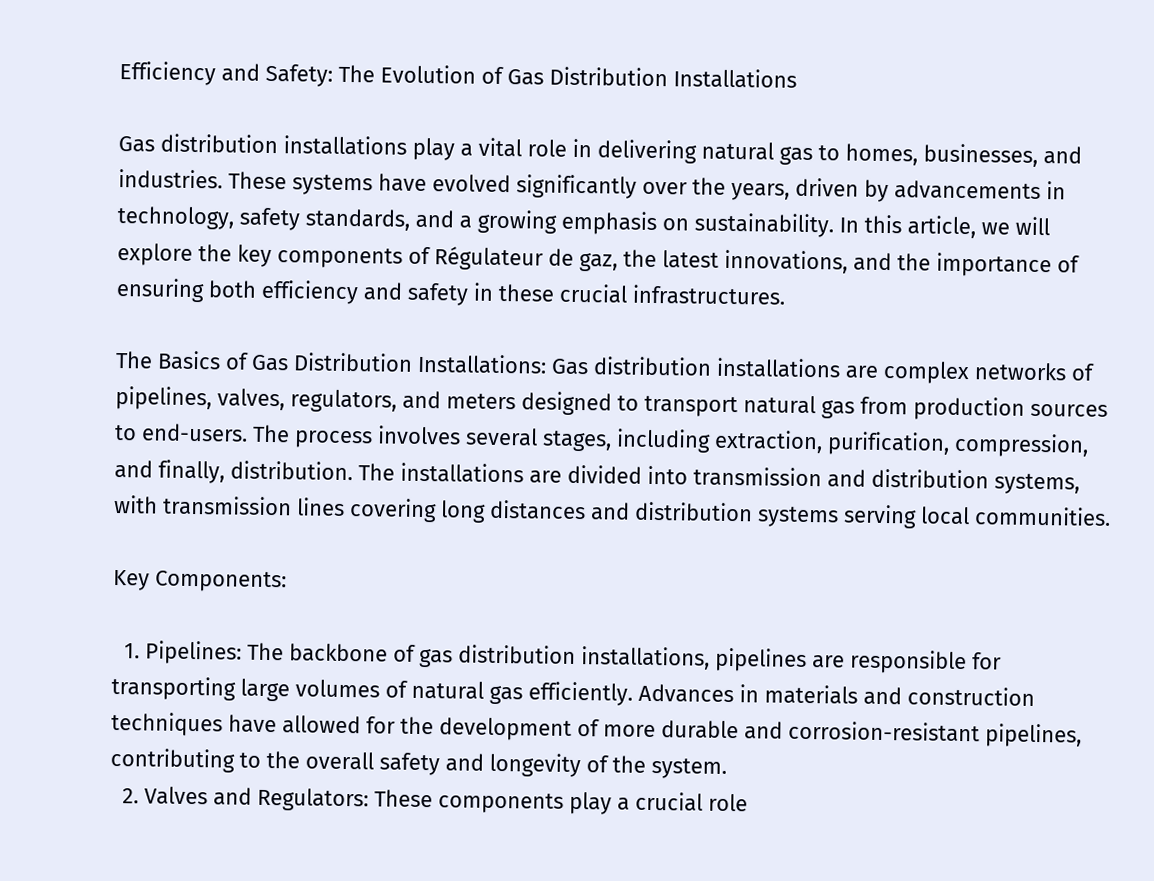Efficiency and Safety: The Evolution of Gas Distribution Installations

Gas distribution installations play a vital role in delivering natural gas to homes, businesses, and industries. These systems have evolved significantly over the years, driven by advancements in technology, safety standards, and a growing emphasis on sustainability. In this article, we will explore the key components of Régulateur de gaz, the latest innovations, and the importance of ensuring both efficiency and safety in these crucial infrastructures.

The Basics of Gas Distribution Installations: Gas distribution installations are complex networks of pipelines, valves, regulators, and meters designed to transport natural gas from production sources to end-users. The process involves several stages, including extraction, purification, compression, and finally, distribution. The installations are divided into transmission and distribution systems, with transmission lines covering long distances and distribution systems serving local communities.

Key Components:

  1. Pipelines: The backbone of gas distribution installations, pipelines are responsible for transporting large volumes of natural gas efficiently. Advances in materials and construction techniques have allowed for the development of more durable and corrosion-resistant pipelines, contributing to the overall safety and longevity of the system.
  2. Valves and Regulators: These components play a crucial role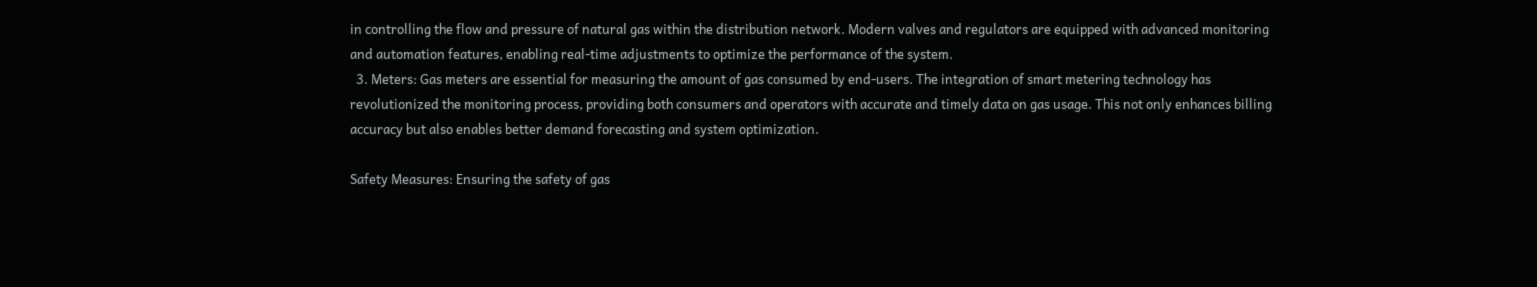in controlling the flow and pressure of natural gas within the distribution network. Modern valves and regulators are equipped with advanced monitoring and automation features, enabling real-time adjustments to optimize the performance of the system.
  3. Meters: Gas meters are essential for measuring the amount of gas consumed by end-users. The integration of smart metering technology has revolutionized the monitoring process, providing both consumers and operators with accurate and timely data on gas usage. This not only enhances billing accuracy but also enables better demand forecasting and system optimization.

Safety Measures: Ensuring the safety of gas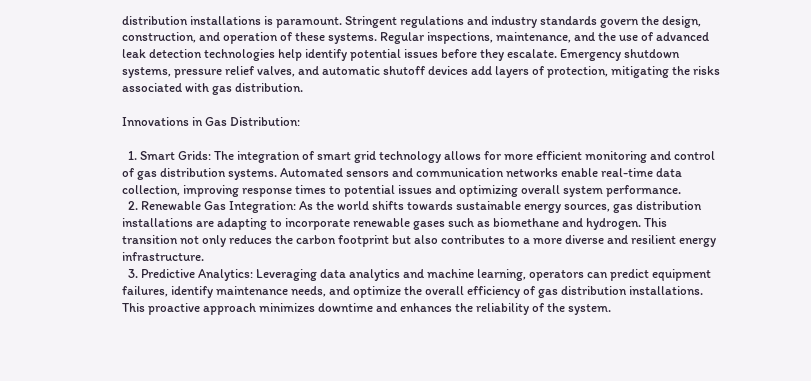distribution installations is paramount. Stringent regulations and industry standards govern the design, construction, and operation of these systems. Regular inspections, maintenance, and the use of advanced leak detection technologies help identify potential issues before they escalate. Emergency shutdown systems, pressure relief valves, and automatic shutoff devices add layers of protection, mitigating the risks associated with gas distribution.

Innovations in Gas Distribution:

  1. Smart Grids: The integration of smart grid technology allows for more efficient monitoring and control of gas distribution systems. Automated sensors and communication networks enable real-time data collection, improving response times to potential issues and optimizing overall system performance.
  2. Renewable Gas Integration: As the world shifts towards sustainable energy sources, gas distribution installations are adapting to incorporate renewable gases such as biomethane and hydrogen. This transition not only reduces the carbon footprint but also contributes to a more diverse and resilient energy infrastructure.
  3. Predictive Analytics: Leveraging data analytics and machine learning, operators can predict equipment failures, identify maintenance needs, and optimize the overall efficiency of gas distribution installations. This proactive approach minimizes downtime and enhances the reliability of the system.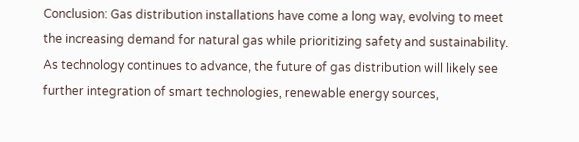Conclusion: Gas distribution installations have come a long way, evolving to meet the increasing demand for natural gas while prioritizing safety and sustainability. As technology continues to advance, the future of gas distribution will likely see further integration of smart technologies, renewable energy sources,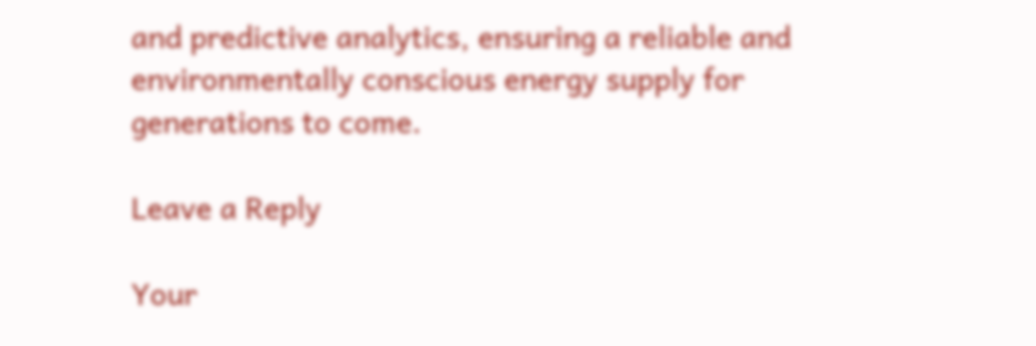and predictive analytics, ensuring a reliable and environmentally conscious energy supply for generations to come.

Leave a Reply

Your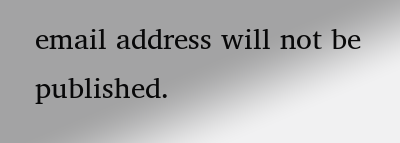email address will not be published.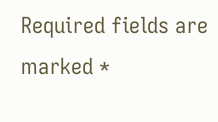Required fields are marked *